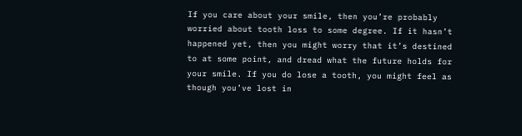If you care about your smile, then you’re probably worried about tooth loss to some degree. If it hasn’t happened yet, then you might worry that it’s destined to at some point, and dread what the future holds for your smile. If you do lose a tooth, you might feel as though you’ve lost in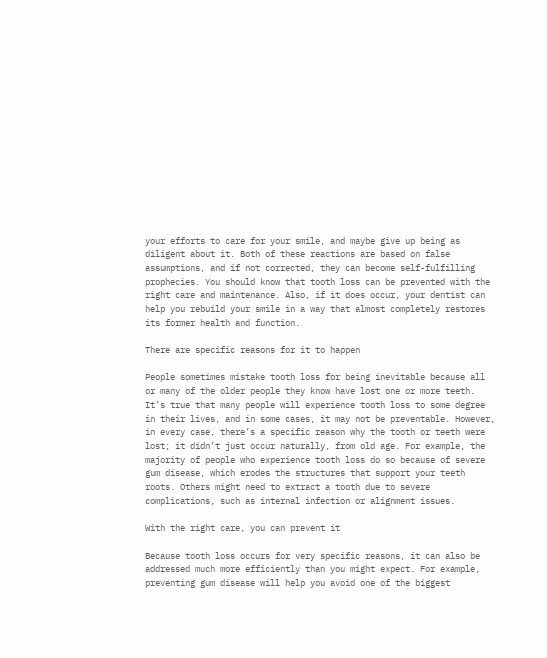your efforts to care for your smile, and maybe give up being as diligent about it. Both of these reactions are based on false assumptions, and if not corrected, they can become self-fulfilling prophecies. You should know that tooth loss can be prevented with the right care and maintenance. Also, if it does occur, your dentist can help you rebuild your smile in a way that almost completely restores its former health and function.

There are specific reasons for it to happen

People sometimes mistake tooth loss for being inevitable because all or many of the older people they know have lost one or more teeth. It’s true that many people will experience tooth loss to some degree in their lives, and in some cases, it may not be preventable. However, in every case, there’s a specific reason why the tooth or teeth were lost; it didn’t just occur naturally, from old age. For example, the majority of people who experience tooth loss do so because of severe gum disease, which erodes the structures that support your teeth roots. Others might need to extract a tooth due to severe complications, such as internal infection or alignment issues.

With the right care, you can prevent it

Because tooth loss occurs for very specific reasons, it can also be addressed much more efficiently than you might expect. For example, preventing gum disease will help you avoid one of the biggest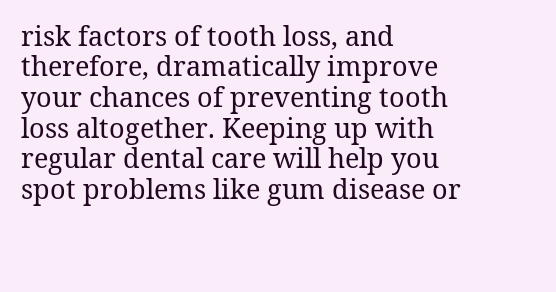risk factors of tooth loss, and therefore, dramatically improve your chances of preventing tooth loss altogether. Keeping up with regular dental care will help you spot problems like gum disease or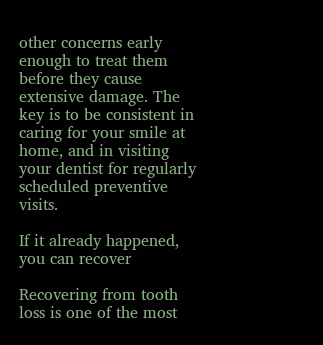other concerns early enough to treat them before they cause extensive damage. The key is to be consistent in caring for your smile at home, and in visiting your dentist for regularly scheduled preventive visits.

If it already happened, you can recover

Recovering from tooth loss is one of the most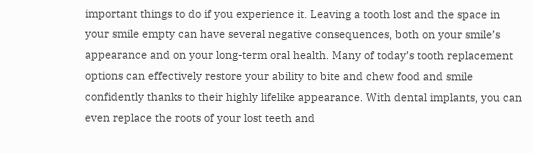important things to do if you experience it. Leaving a tooth lost and the space in your smile empty can have several negative consequences, both on your smile’s appearance and on your long-term oral health. Many of today’s tooth replacement options can effectively restore your ability to bite and chew food and smile confidently thanks to their highly lifelike appearance. With dental implants, you can even replace the roots of your lost teeth and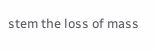stem the loss of mass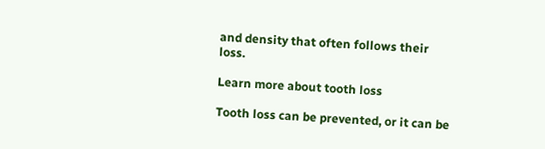and density that often follows their loss.

Learn more about tooth loss

Tooth loss can be prevented, or it can be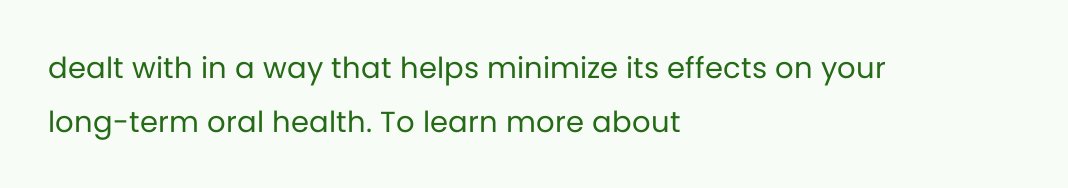dealt with in a way that helps minimize its effects on your long-term oral health. To learn more about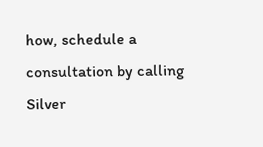how, schedule a consultation by calling Silver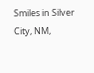Smiles in Silver City, NM,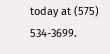today at (575) 534-3699.